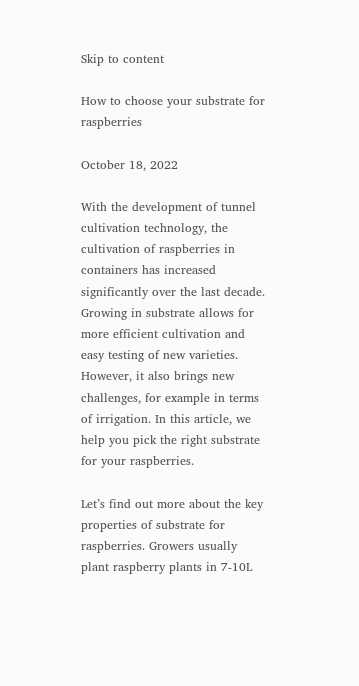Skip to content

How to choose your substrate for raspberries

October 18, 2022

With the development of tunnel cultivation technology, the cultivation of raspberries in containers has increased significantly over the last decade. Growing in substrate allows for more efficient cultivation and easy testing of new varieties. However, it also brings new challenges, for example in terms of irrigation. In this article, we help you pick the right substrate for your raspberries.

Let’s find out more about the key properties of substrate for raspberries. Growers usually plant raspberry plants in 7-10L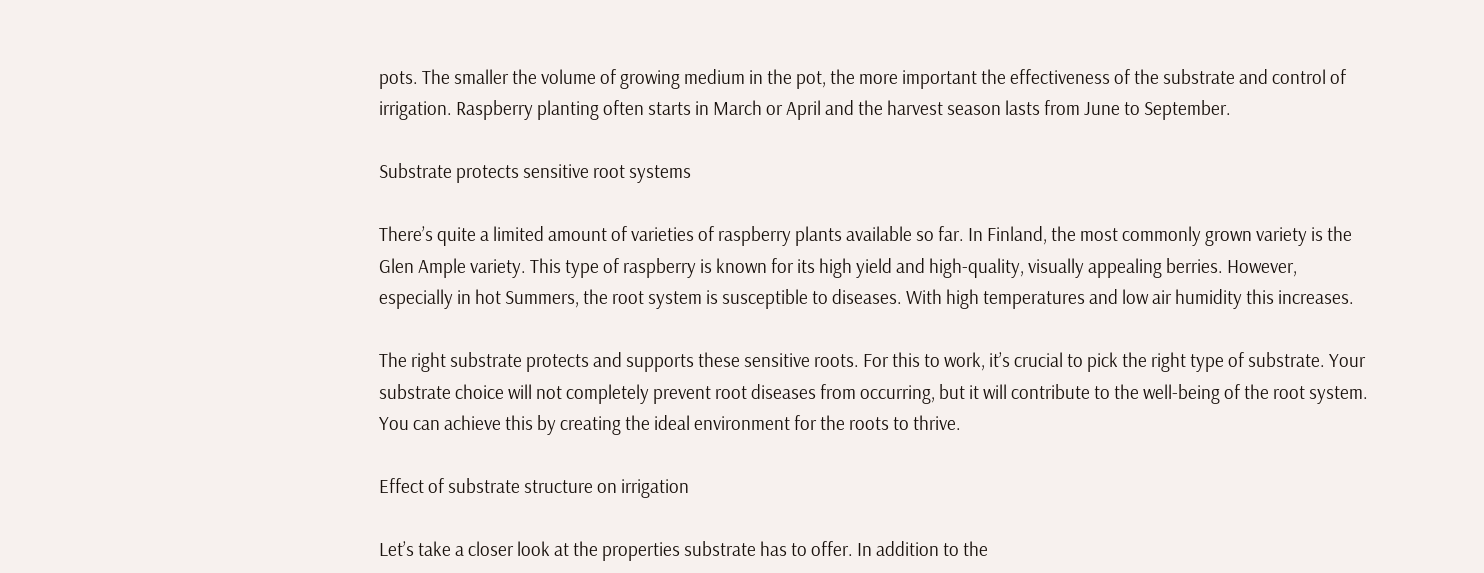pots. The smaller the volume of growing medium in the pot, the more important the effectiveness of the substrate and control of irrigation. Raspberry planting often starts in March or April and the harvest season lasts from June to September.

Substrate protects sensitive root systems

There’s quite a limited amount of varieties of raspberry plants available so far. In Finland, the most commonly grown variety is the Glen Ample variety. This type of raspberry is known for its high yield and high-quality, visually appealing berries. However, especially in hot Summers, the root system is susceptible to diseases. With high temperatures and low air humidity this increases.

The right substrate protects and supports these sensitive roots. For this to work, it’s crucial to pick the right type of substrate. Your substrate choice will not completely prevent root diseases from occurring, but it will contribute to the well-being of the root system. You can achieve this by creating the ideal environment for the roots to thrive.

Effect of substrate structure on irrigation

Let’s take a closer look at the properties substrate has to offer. In addition to the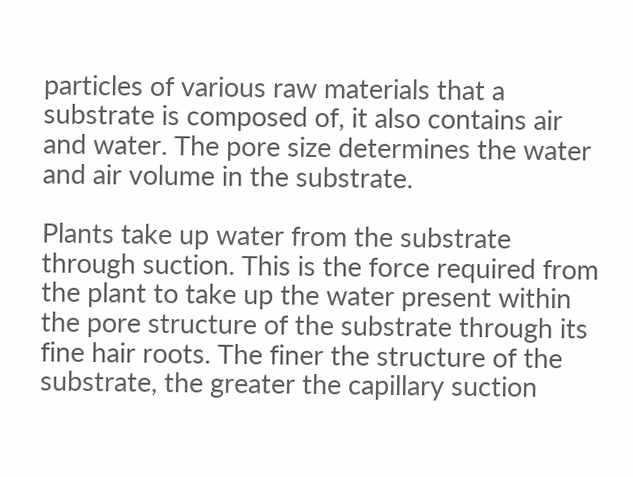particles of various raw materials that a substrate is composed of, it also contains air and water. The pore size determines the water and air volume in the substrate.

Plants take up water from the substrate through suction. This is the force required from the plant to take up the water present within the pore structure of the substrate through its fine hair roots. The finer the structure of the substrate, the greater the capillary suction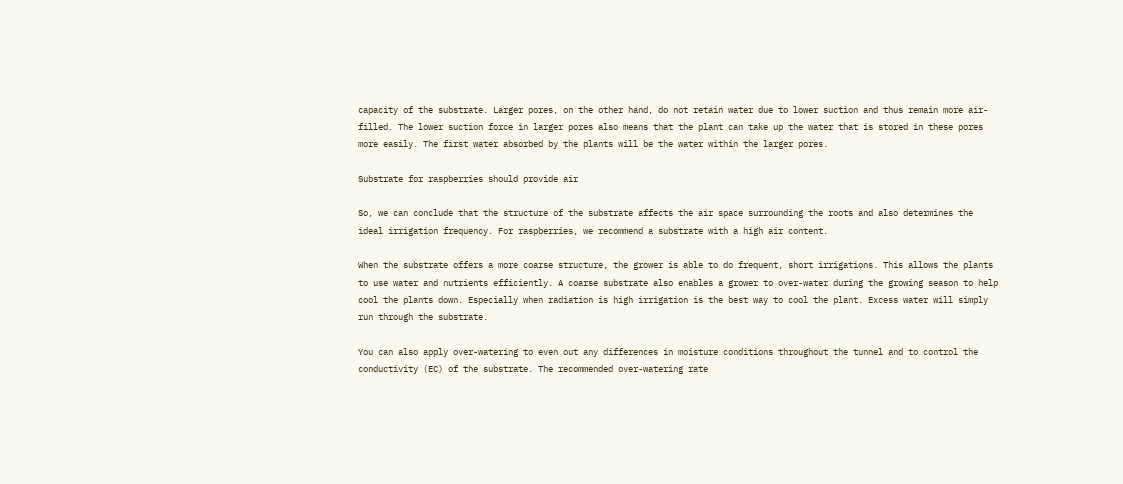capacity of the substrate. Larger pores, on the other hand, do not retain water due to lower suction and thus remain more air-filled. The lower suction force in larger pores also means that the plant can take up the water that is stored in these pores more easily. The first water absorbed by the plants will be the water within the larger pores.

Substrate for raspberries should provide air

So, we can conclude that the structure of the substrate affects the air space surrounding the roots and also determines the ideal irrigation frequency. For raspberries, we recommend a substrate with a high air content.

When the substrate offers a more coarse structure, the grower is able to do frequent, short irrigations. This allows the plants to use water and nutrients efficiently. A coarse substrate also enables a grower to over-water during the growing season to help cool the plants down. Especially when radiation is high irrigation is the best way to cool the plant. Excess water will simply run through the substrate.

You can also apply over-watering to even out any differences in moisture conditions throughout the tunnel and to control the conductivity (EC) of the substrate. The recommended over-watering rate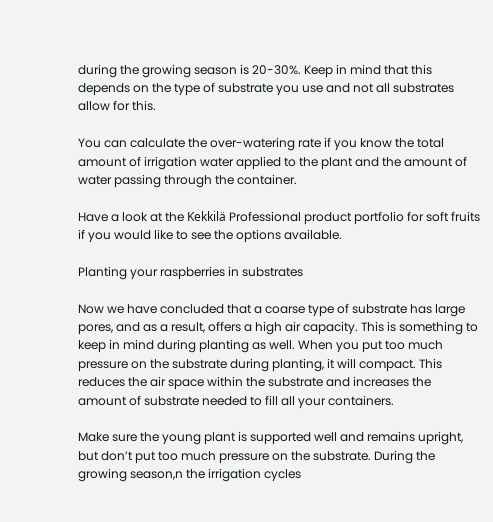during the growing season is 20-30%. Keep in mind that this depends on the type of substrate you use and not all substrates allow for this.

You can calculate the over-watering rate if you know the total amount of irrigation water applied to the plant and the amount of water passing through the container.

Have a look at the Kekkilä Professional product portfolio for soft fruits if you would like to see the options available.

Planting your raspberries in substrates

Now we have concluded that a coarse type of substrate has large pores, and as a result, offers a high air capacity. This is something to keep in mind during planting as well. When you put too much pressure on the substrate during planting, it will compact. This reduces the air space within the substrate and increases the amount of substrate needed to fill all your containers.

Make sure the young plant is supported well and remains upright, but don’t put too much pressure on the substrate. During the growing season,n the irrigation cycles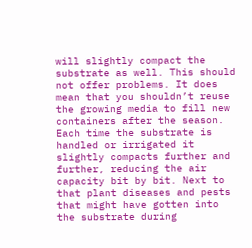will slightly compact the substrate as well. This should not offer problems. It does mean that you shouldn’t reuse the growing media to fill new containers after the season. Each time the substrate is handled or irrigated it slightly compacts further and further, reducing the air capacity bit by bit. Next to that plant diseases and pests that might have gotten into the substrate during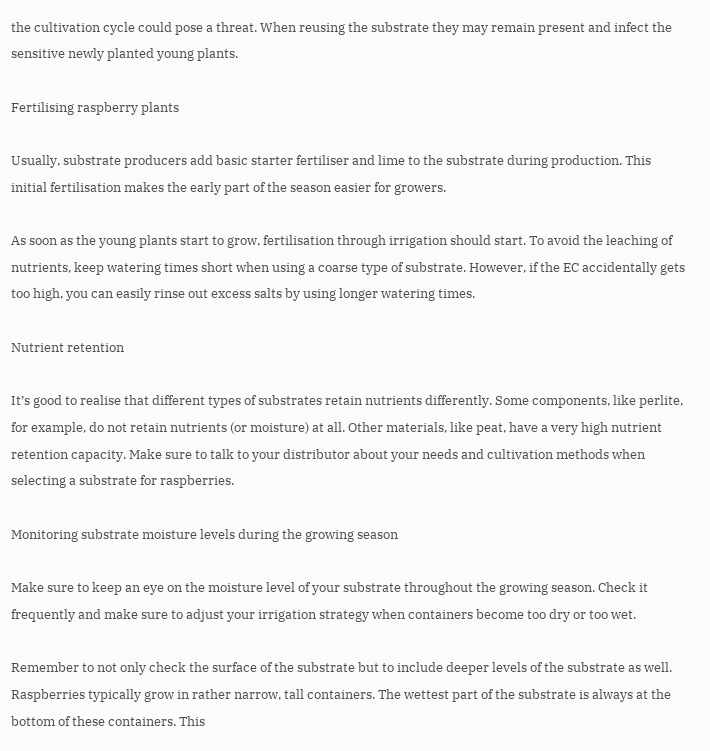the cultivation cycle could pose a threat. When reusing the substrate they may remain present and infect the sensitive newly planted young plants.

Fertilising raspberry plants

Usually, substrate producers add basic starter fertiliser and lime to the substrate during production. This initial fertilisation makes the early part of the season easier for growers.

As soon as the young plants start to grow, fertilisation through irrigation should start. To avoid the leaching of nutrients, keep watering times short when using a coarse type of substrate. However, if the EC accidentally gets too high, you can easily rinse out excess salts by using longer watering times.

Nutrient retention

It’s good to realise that different types of substrates retain nutrients differently. Some components, like perlite, for example, do not retain nutrients (or moisture) at all. Other materials, like peat, have a very high nutrient retention capacity. Make sure to talk to your distributor about your needs and cultivation methods when selecting a substrate for raspberries.

Monitoring substrate moisture levels during the growing season

Make sure to keep an eye on the moisture level of your substrate throughout the growing season. Check it frequently and make sure to adjust your irrigation strategy when containers become too dry or too wet.

Remember to not only check the surface of the substrate but to include deeper levels of the substrate as well. Raspberries typically grow in rather narrow, tall containers. The wettest part of the substrate is always at the bottom of these containers. This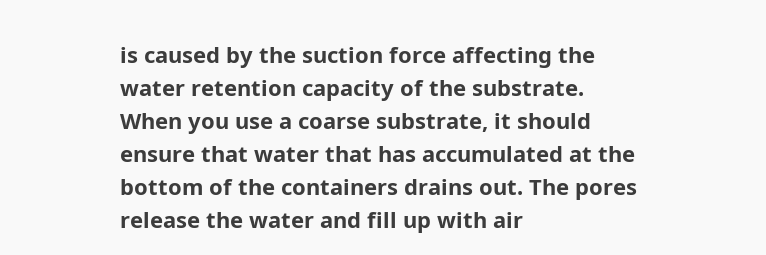is caused by the suction force affecting the water retention capacity of the substrate. When you use a coarse substrate, it should ensure that water that has accumulated at the bottom of the containers drains out. The pores release the water and fill up with air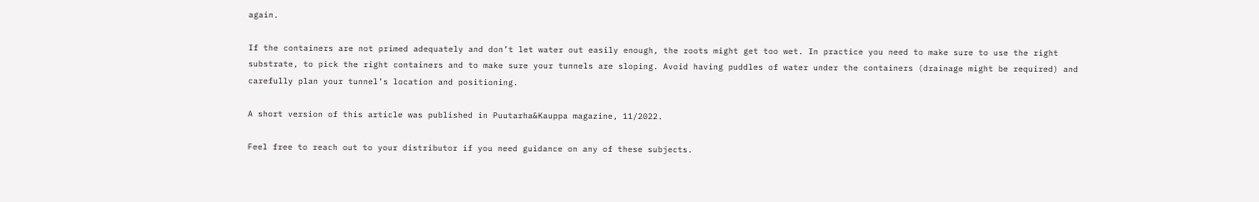again.

If the containers are not primed adequately and don’t let water out easily enough, the roots might get too wet. In practice you need to make sure to use the right substrate, to pick the right containers and to make sure your tunnels are sloping. Avoid having puddles of water under the containers (drainage might be required) and carefully plan your tunnel’s location and positioning.

A short version of this article was published in Puutarha&Kauppa magazine, 11/2022.

Feel free to reach out to your distributor if you need guidance on any of these subjects.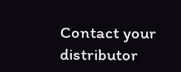Contact your distributor